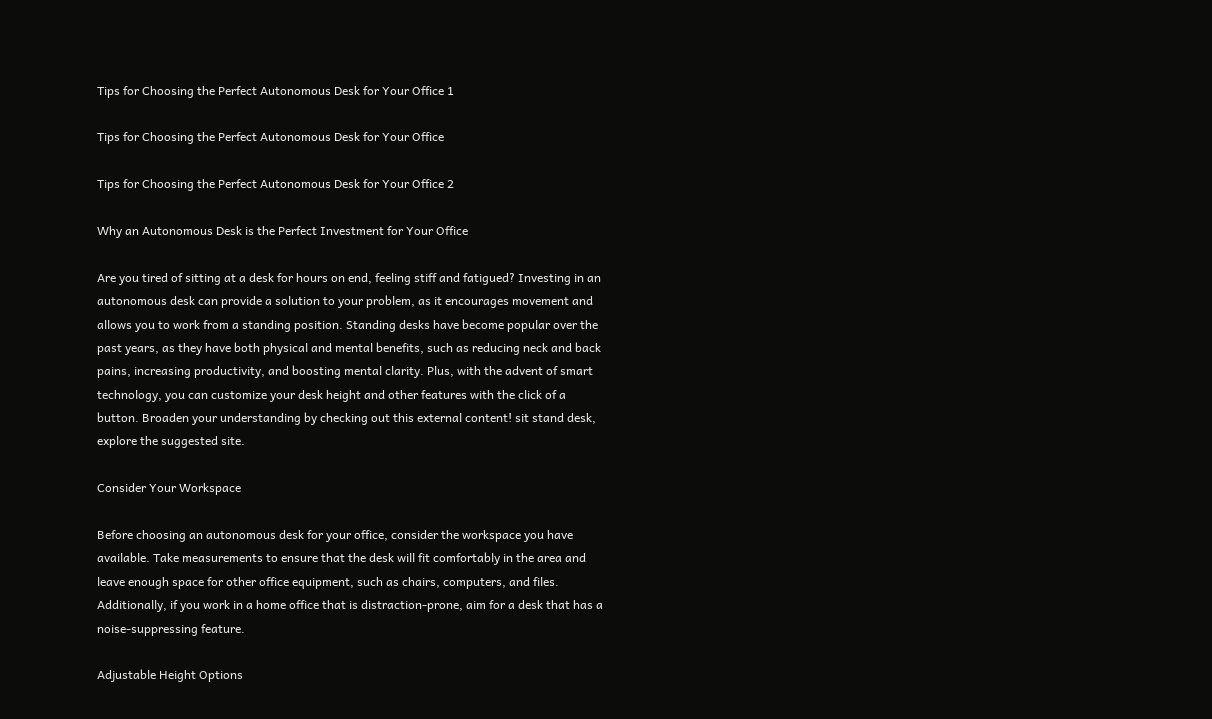Tips for Choosing the Perfect Autonomous Desk for Your Office 1

Tips for Choosing the Perfect Autonomous Desk for Your Office

Tips for Choosing the Perfect Autonomous Desk for Your Office 2

Why an Autonomous Desk is the Perfect Investment for Your Office

Are you tired of sitting at a desk for hours on end, feeling stiff and fatigued? Investing in an autonomous desk can provide a solution to your problem, as it encourages movement and allows you to work from a standing position. Standing desks have become popular over the past years, as they have both physical and mental benefits, such as reducing neck and back pains, increasing productivity, and boosting mental clarity. Plus, with the advent of smart technology, you can customize your desk height and other features with the click of a button. Broaden your understanding by checking out this external content! sit stand desk, explore the suggested site.

Consider Your Workspace

Before choosing an autonomous desk for your office, consider the workspace you have available. Take measurements to ensure that the desk will fit comfortably in the area and leave enough space for other office equipment, such as chairs, computers, and files. Additionally, if you work in a home office that is distraction-prone, aim for a desk that has a noise-suppressing feature.

Adjustable Height Options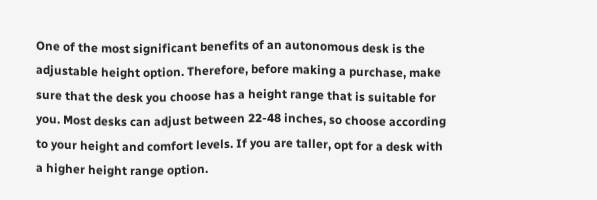One of the most significant benefits of an autonomous desk is the adjustable height option. Therefore, before making a purchase, make sure that the desk you choose has a height range that is suitable for you. Most desks can adjust between 22-48 inches, so choose according to your height and comfort levels. If you are taller, opt for a desk with a higher height range option.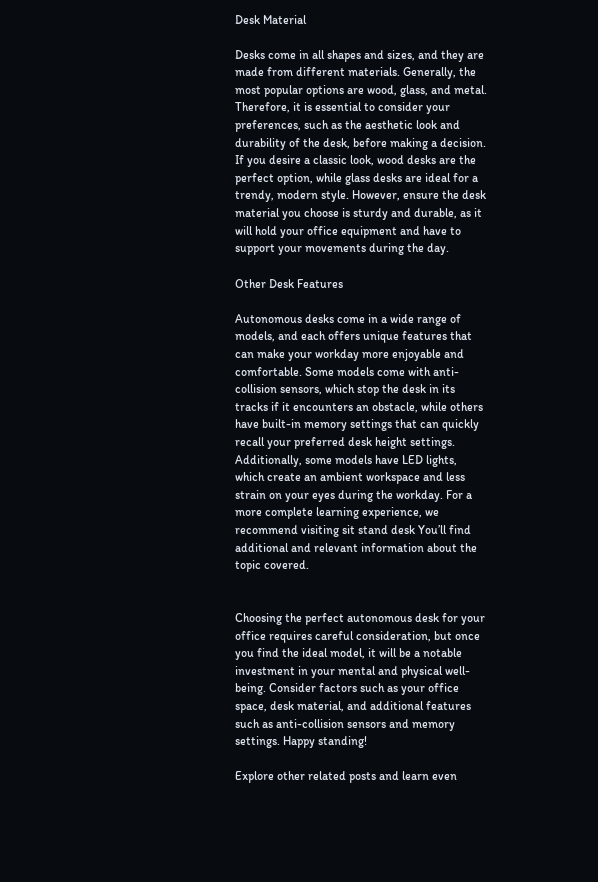Desk Material

Desks come in all shapes and sizes, and they are made from different materials. Generally, the most popular options are wood, glass, and metal. Therefore, it is essential to consider your preferences, such as the aesthetic look and durability of the desk, before making a decision. If you desire a classic look, wood desks are the perfect option, while glass desks are ideal for a trendy, modern style. However, ensure the desk material you choose is sturdy and durable, as it will hold your office equipment and have to support your movements during the day.

Other Desk Features

Autonomous desks come in a wide range of models, and each offers unique features that can make your workday more enjoyable and comfortable. Some models come with anti-collision sensors, which stop the desk in its tracks if it encounters an obstacle, while others have built-in memory settings that can quickly recall your preferred desk height settings. Additionally, some models have LED lights, which create an ambient workspace and less strain on your eyes during the workday. For a more complete learning experience, we recommend visiting sit stand desk You’ll find additional and relevant information about the topic covered.


Choosing the perfect autonomous desk for your office requires careful consideration, but once you find the ideal model, it will be a notable investment in your mental and physical well-being. Consider factors such as your office space, desk material, and additional features such as anti-collision sensors and memory settings. Happy standing!

Explore other related posts and learn even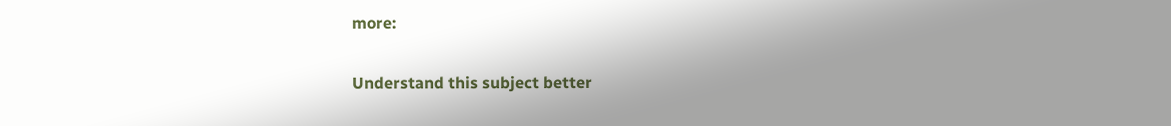more:

Understand this subject better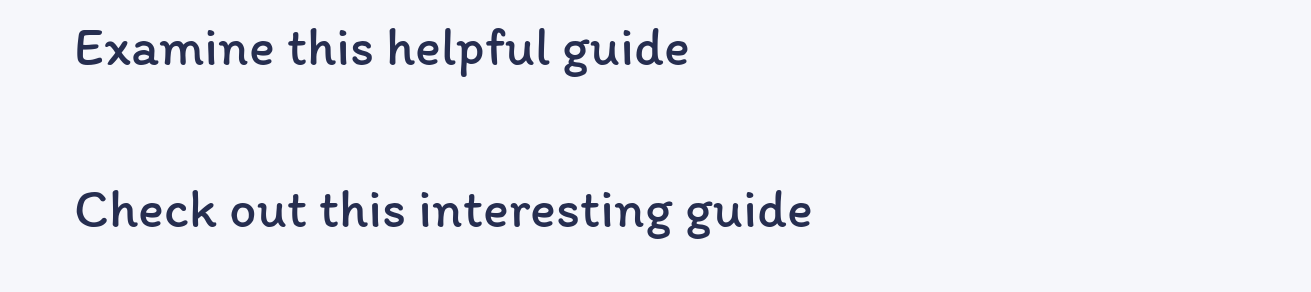Examine this helpful guide

Check out this interesting guide